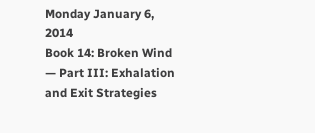Monday January 6, 2014
Book 14: Broken Wind — Part III: Exhalation and Exit Strategies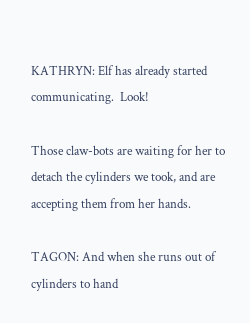KATHRYN: Elf has already started communicating.  Look!

Those claw-bots are waiting for her to detach the cylinders we took, and are accepting them from her hands.

TAGON: And when she runs out of cylinders to hand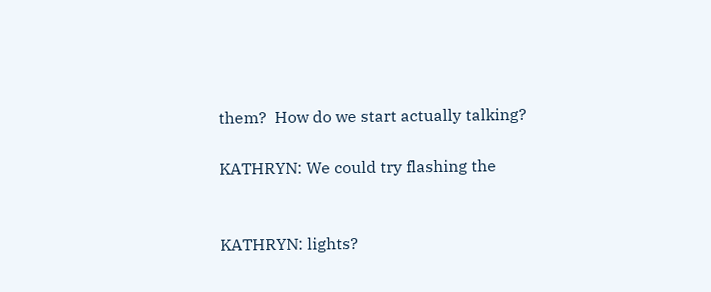them?  How do we start actually talking?

KATHRYN: We could try flashing the


KATHRYN: lights?